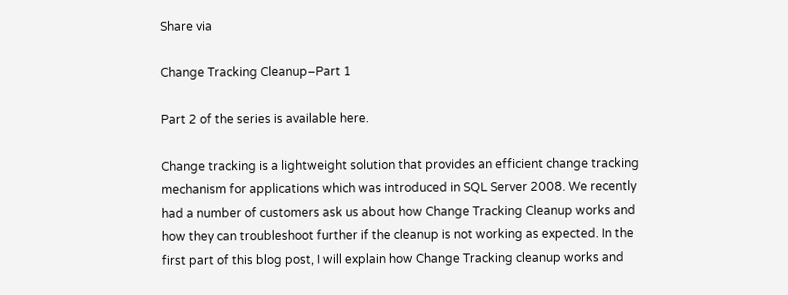Share via

Change Tracking Cleanup–Part 1

Part 2 of the series is available here.

Change tracking is a lightweight solution that provides an efficient change tracking mechanism for applications which was introduced in SQL Server 2008. We recently had a number of customers ask us about how Change Tracking Cleanup works and how they can troubleshoot further if the cleanup is not working as expected. In the first part of this blog post, I will explain how Change Tracking cleanup works and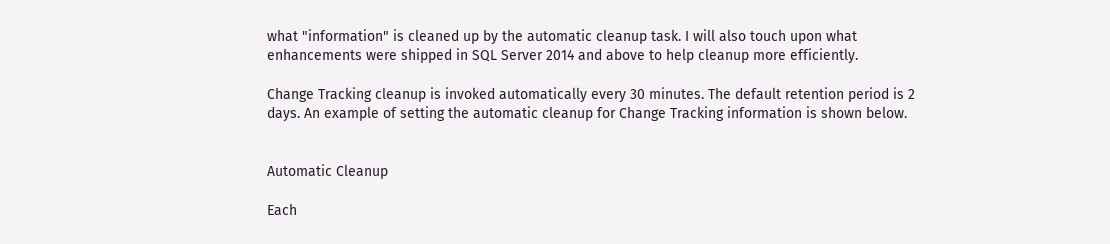what "information" is cleaned up by the automatic cleanup task. I will also touch upon what enhancements were shipped in SQL Server 2014 and above to help cleanup more efficiently.

Change Tracking cleanup is invoked automatically every 30 minutes. The default retention period is 2 days. An example of setting the automatic cleanup for Change Tracking information is shown below.


Automatic Cleanup

Each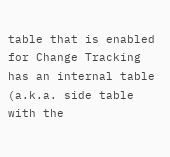table that is enabled for Change Tracking has an internal table (a.k.a. side table with the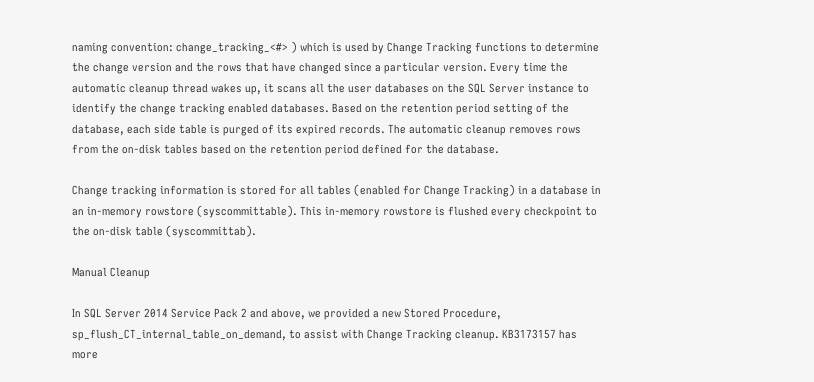naming convention: change_tracking_<#> ) which is used by Change Tracking functions to determine the change version and the rows that have changed since a particular version. Every time the automatic cleanup thread wakes up, it scans all the user databases on the SQL Server instance to identify the change tracking enabled databases. Based on the retention period setting of the database, each side table is purged of its expired records. The automatic cleanup removes rows from the on-disk tables based on the retention period defined for the database.

Change tracking information is stored for all tables (enabled for Change Tracking) in a database in an in-memory rowstore (syscommittable). This in-memory rowstore is flushed every checkpoint to the on-disk table (syscommittab).

Manual Cleanup

In SQL Server 2014 Service Pack 2 and above, we provided a new Stored Procedure, sp_flush_CT_internal_table_on_demand, to assist with Change Tracking cleanup. KB3173157 has more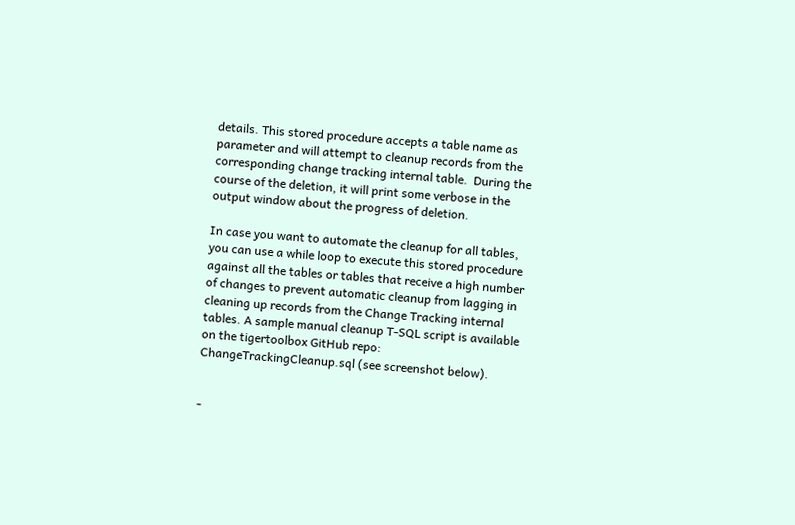details. This stored procedure accepts a table name as parameter and will attempt to cleanup records from the corresponding change tracking internal table.  During the course of the deletion, it will print some verbose in the output window about the progress of deletion.

In case you want to automate the cleanup for all tables, you can use a while loop to execute this stored procedure against all the tables or tables that receive a high number of changes to prevent automatic cleanup from lagging in cleaning up records from the Change Tracking internal tables. A sample manual cleanup T-SQL script is available on the tigertoolbox GitHub repo: ChangeTrackingCleanup.sql (see screenshot below).


-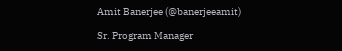Amit Banerjee (@banerjeeamit)

Sr. Program Manager